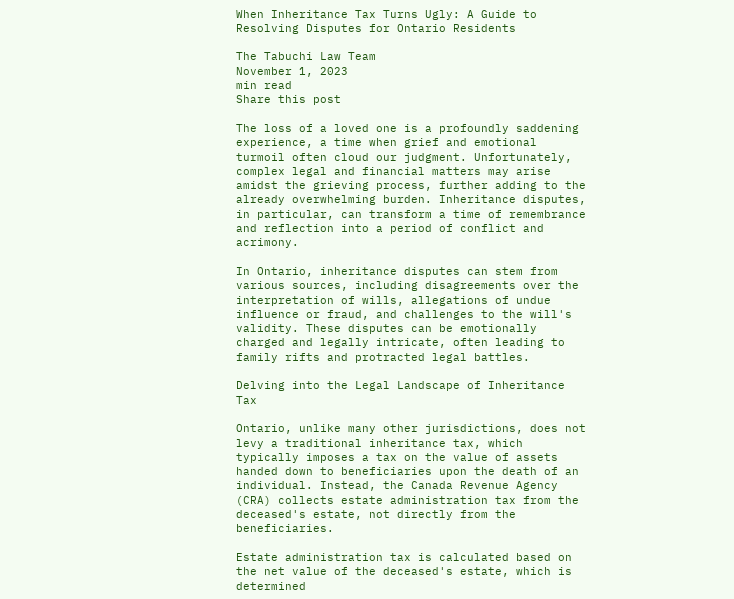When Inheritance Tax Turns Ugly: A Guide to Resolving Disputes for Ontario Residents

The Tabuchi Law Team
November 1, 2023
min read
Share this post

The loss of a loved one is a profoundly saddening experience, a time when grief and emotional turmoil often cloud our judgment. Unfortunately, complex legal and financial matters may arise amidst the grieving process, further adding to the already overwhelming burden. Inheritance disputes, in particular, can transform a time of remembrance and reflection into a period of conflict and acrimony.

In Ontario, inheritance disputes can stem from various sources, including disagreements over the interpretation of wills, allegations of undue influence or fraud, and challenges to the will's validity. These disputes can be emotionally charged and legally intricate, often leading to family rifts and protracted legal battles.

Delving into the Legal Landscape of Inheritance Tax

Ontario, unlike many other jurisdictions, does not levy a traditional inheritance tax, which typically imposes a tax on the value of assets handed down to beneficiaries upon the death of an individual. Instead, the Canada Revenue Agency (CRA) collects estate administration tax from the deceased's estate, not directly from the beneficiaries.

Estate administration tax is calculated based on the net value of the deceased's estate, which is determined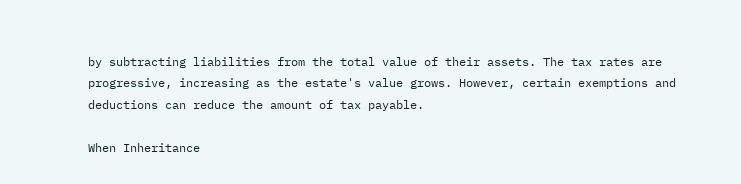by subtracting liabilities from the total value of their assets. The tax rates are progressive, increasing as the estate's value grows. However, certain exemptions and deductions can reduce the amount of tax payable.

When Inheritance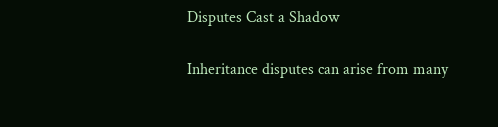Disputes Cast a Shadow

Inheritance disputes can arise from many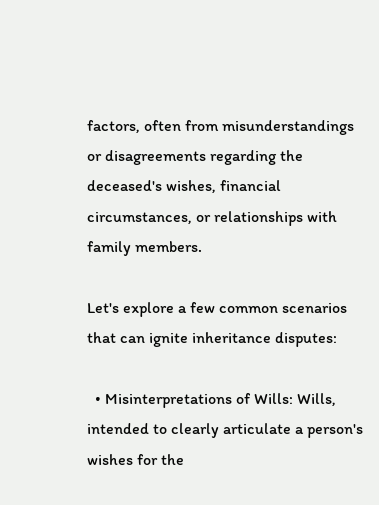factors, often from misunderstandings or disagreements regarding the deceased's wishes, financial circumstances, or relationships with family members.

Let's explore a few common scenarios that can ignite inheritance disputes:

  • Misinterpretations of Wills: Wills, intended to clearly articulate a person's wishes for the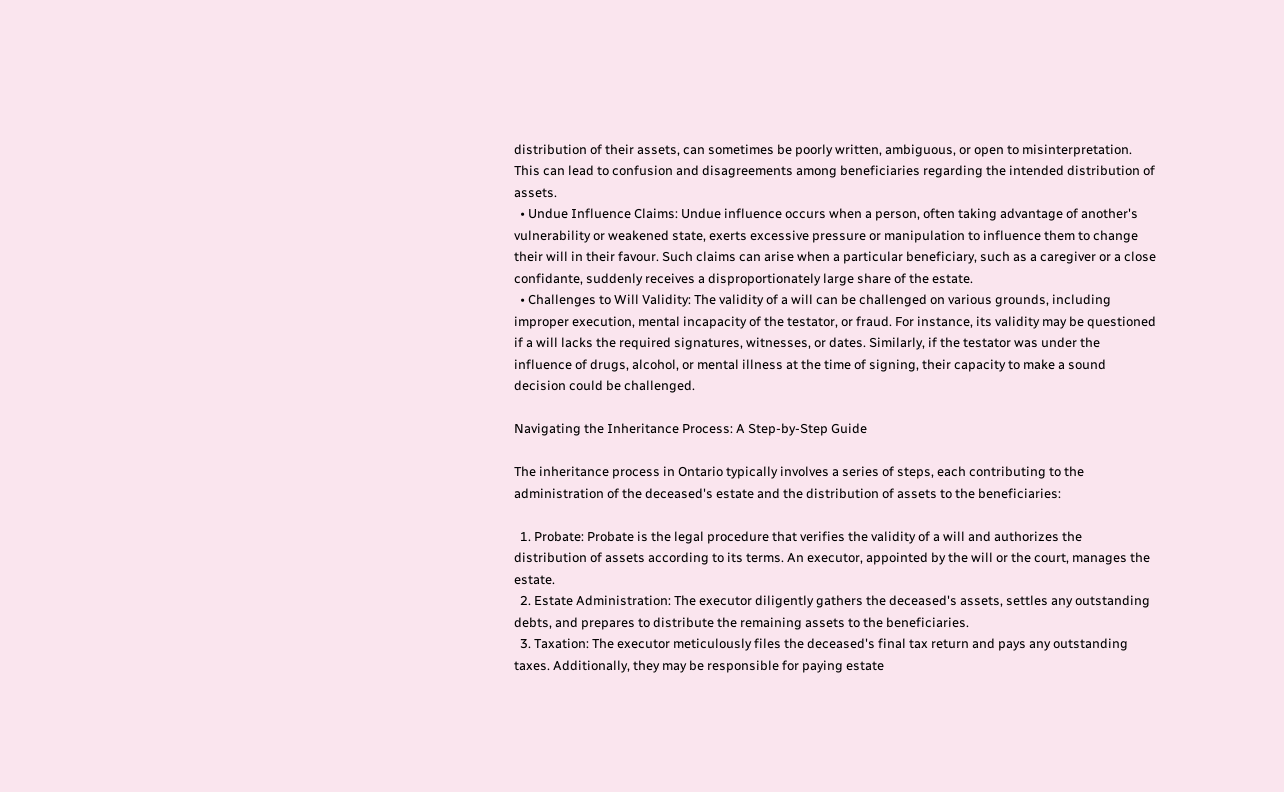distribution of their assets, can sometimes be poorly written, ambiguous, or open to misinterpretation. This can lead to confusion and disagreements among beneficiaries regarding the intended distribution of assets.
  • Undue Influence Claims: Undue influence occurs when a person, often taking advantage of another's vulnerability or weakened state, exerts excessive pressure or manipulation to influence them to change their will in their favour. Such claims can arise when a particular beneficiary, such as a caregiver or a close confidante, suddenly receives a disproportionately large share of the estate.
  • Challenges to Will Validity: The validity of a will can be challenged on various grounds, including improper execution, mental incapacity of the testator, or fraud. For instance, its validity may be questioned if a will lacks the required signatures, witnesses, or dates. Similarly, if the testator was under the influence of drugs, alcohol, or mental illness at the time of signing, their capacity to make a sound decision could be challenged.

Navigating the Inheritance Process: A Step-by-Step Guide

The inheritance process in Ontario typically involves a series of steps, each contributing to the administration of the deceased's estate and the distribution of assets to the beneficiaries:

  1. Probate: Probate is the legal procedure that verifies the validity of a will and authorizes the distribution of assets according to its terms. An executor, appointed by the will or the court, manages the estate.
  2. Estate Administration: The executor diligently gathers the deceased's assets, settles any outstanding debts, and prepares to distribute the remaining assets to the beneficiaries.
  3. Taxation: The executor meticulously files the deceased's final tax return and pays any outstanding taxes. Additionally, they may be responsible for paying estate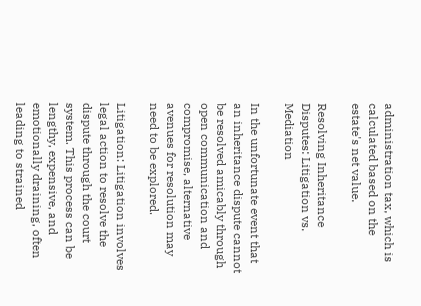administration tax, which is calculated based on the estate's net value.

Resolving Inheritance Disputes: Litigation vs. Mediation

In the unfortunate event that an inheritance dispute cannot be resolved amicably through open communication and compromise, alternative avenues for resolution may need to be explored.

Litigation: Litigation involves legal action to resolve the dispute through the court system. This process can be lengthy, expensive, and emotionally draining, often leading to strained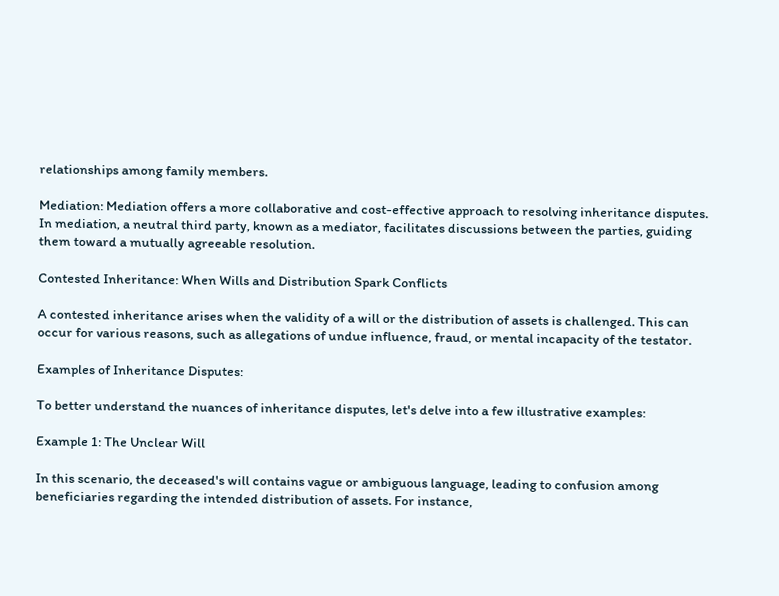relationships among family members.

Mediation: Mediation offers a more collaborative and cost-effective approach to resolving inheritance disputes. In mediation, a neutral third party, known as a mediator, facilitates discussions between the parties, guiding them toward a mutually agreeable resolution.

Contested Inheritance: When Wills and Distribution Spark Conflicts

A contested inheritance arises when the validity of a will or the distribution of assets is challenged. This can occur for various reasons, such as allegations of undue influence, fraud, or mental incapacity of the testator.

Examples of Inheritance Disputes:

To better understand the nuances of inheritance disputes, let's delve into a few illustrative examples:

Example 1: The Unclear Will

In this scenario, the deceased's will contains vague or ambiguous language, leading to confusion among beneficiaries regarding the intended distribution of assets. For instance,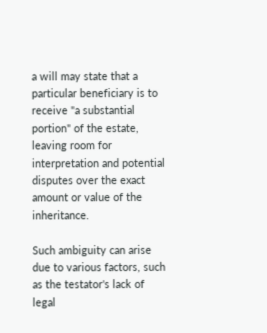a will may state that a particular beneficiary is to receive "a substantial portion" of the estate, leaving room for interpretation and potential disputes over the exact amount or value of the inheritance.

Such ambiguity can arise due to various factors, such as the testator's lack of legal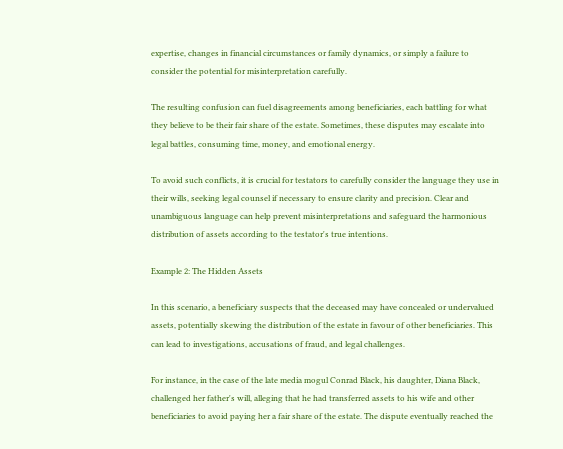expertise, changes in financial circumstances or family dynamics, or simply a failure to consider the potential for misinterpretation carefully.

The resulting confusion can fuel disagreements among beneficiaries, each battling for what they believe to be their fair share of the estate. Sometimes, these disputes may escalate into legal battles, consuming time, money, and emotional energy.

To avoid such conflicts, it is crucial for testators to carefully consider the language they use in their wills, seeking legal counsel if necessary to ensure clarity and precision. Clear and unambiguous language can help prevent misinterpretations and safeguard the harmonious distribution of assets according to the testator's true intentions.

Example 2: The Hidden Assets

In this scenario, a beneficiary suspects that the deceased may have concealed or undervalued assets, potentially skewing the distribution of the estate in favour of other beneficiaries. This can lead to investigations, accusations of fraud, and legal challenges.

For instance, in the case of the late media mogul Conrad Black, his daughter, Diana Black, challenged her father's will, alleging that he had transferred assets to his wife and other beneficiaries to avoid paying her a fair share of the estate. The dispute eventually reached the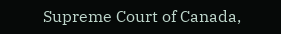Supreme Court of Canada,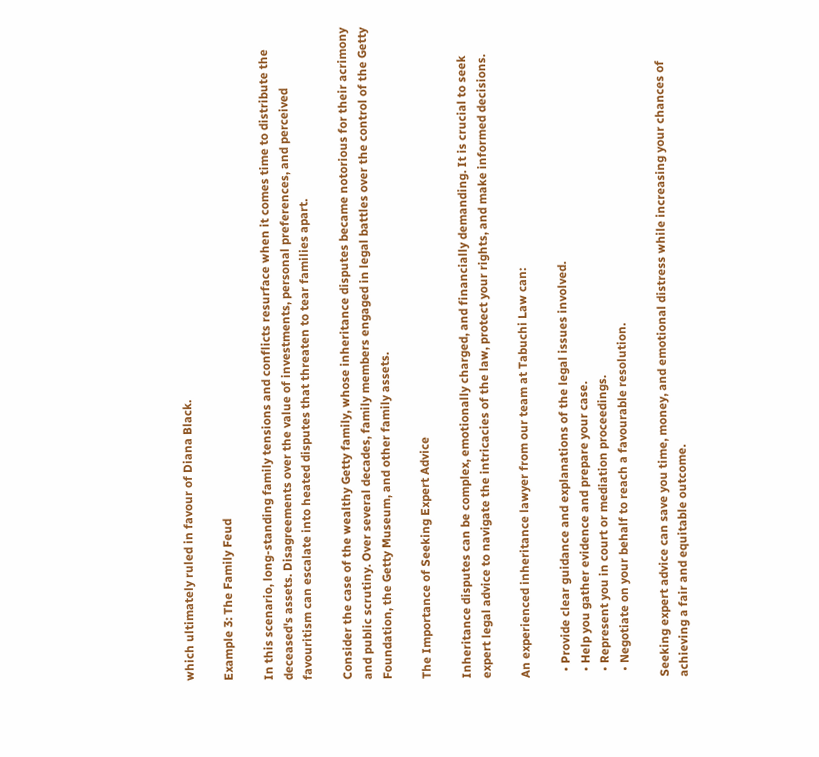which ultimately ruled in favour of Diana Black.

Example 3: The Family Feud

In this scenario, long-standing family tensions and conflicts resurface when it comes time to distribute the deceased's assets. Disagreements over the value of investments, personal preferences, and perceived favouritism can escalate into heated disputes that threaten to tear families apart.

Consider the case of the wealthy Getty family, whose inheritance disputes became notorious for their acrimony and public scrutiny. Over several decades, family members engaged in legal battles over the control of the Getty Foundation, the Getty Museum, and other family assets.

The Importance of Seeking Expert Advice

Inheritance disputes can be complex, emotionally charged, and financially demanding. It is crucial to seek expert legal advice to navigate the intricacies of the law, protect your rights, and make informed decisions.

An experienced inheritance lawyer from our team at Tabuchi Law can:

  • Provide clear guidance and explanations of the legal issues involved.
  • Help you gather evidence and prepare your case.
  • Represent you in court or mediation proceedings.
  • Negotiate on your behalf to reach a favourable resolution.

Seeking expert advice can save you time, money, and emotional distress while increasing your chances of achieving a fair and equitable outcome.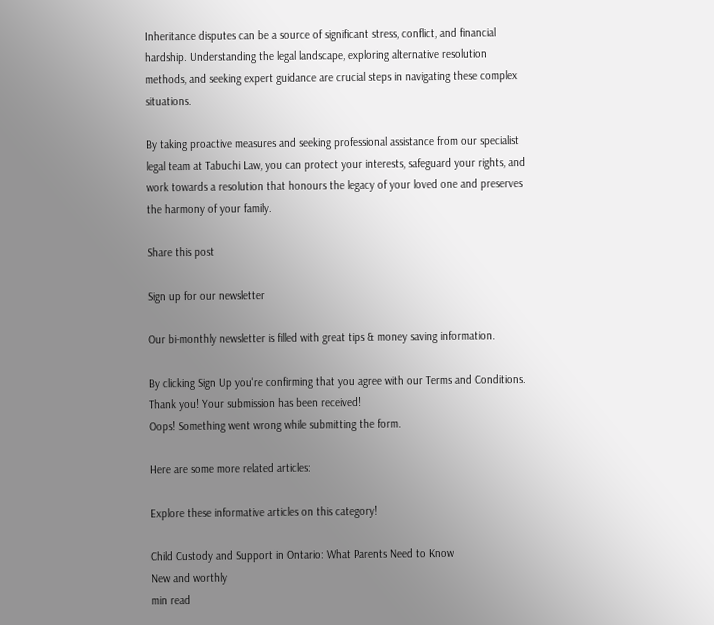Inheritance disputes can be a source of significant stress, conflict, and financial hardship. Understanding the legal landscape, exploring alternative resolution methods, and seeking expert guidance are crucial steps in navigating these complex situations.

By taking proactive measures and seeking professional assistance from our specialist legal team at Tabuchi Law, you can protect your interests, safeguard your rights, and work towards a resolution that honours the legacy of your loved one and preserves the harmony of your family.

Share this post

Sign up for our newsletter

Our bi-monthly newsletter is filled with great tips & money saving information.

By clicking Sign Up you're confirming that you agree with our Terms and Conditions.
Thank you! Your submission has been received!
Oops! Something went wrong while submitting the form.

Here are some more related articles:

Explore these informative articles on this category!

Child Custody and Support in Ontario: What Parents Need to Know
New and worthly
min read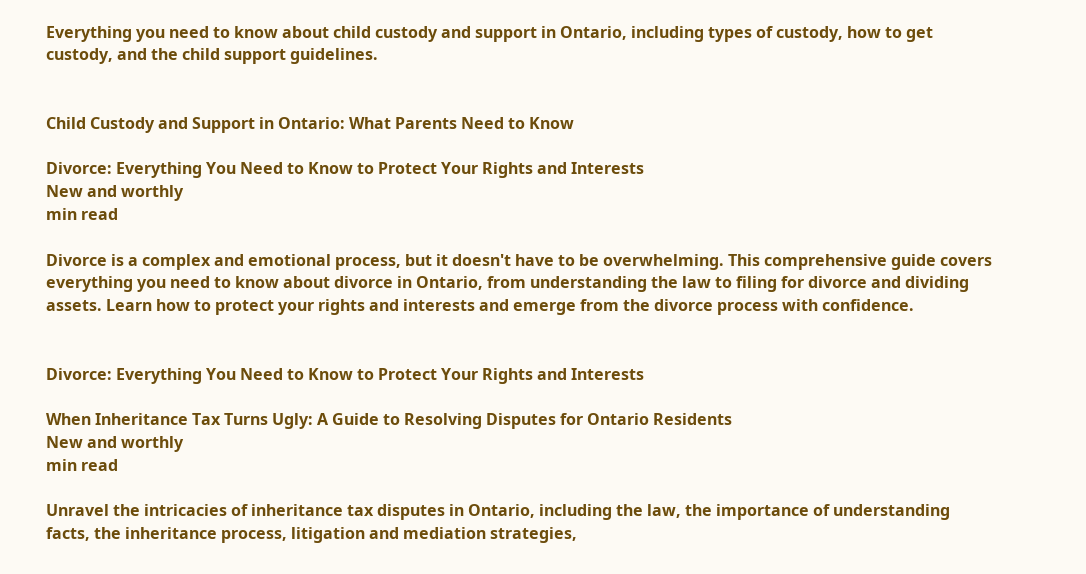Everything you need to know about child custody and support in Ontario, including types of custody, how to get custody, and the child support guidelines.


Child Custody and Support in Ontario: What Parents Need to Know

Divorce: Everything You Need to Know to Protect Your Rights and Interests
New and worthly
min read

Divorce is a complex and emotional process, but it doesn't have to be overwhelming. This comprehensive guide covers everything you need to know about divorce in Ontario, from understanding the law to filing for divorce and dividing assets. Learn how to protect your rights and interests and emerge from the divorce process with confidence.


Divorce: Everything You Need to Know to Protect Your Rights and Interests

When Inheritance Tax Turns Ugly: A Guide to Resolving Disputes for Ontario Residents
New and worthly
min read

Unravel the intricacies of inheritance tax disputes in Ontario, including the law, the importance of understanding facts, the inheritance process, litigation and mediation strategies,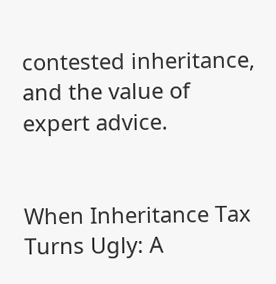contested inheritance, and the value of expert advice.


When Inheritance Tax Turns Ugly: A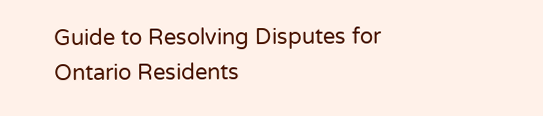Guide to Resolving Disputes for Ontario Residents